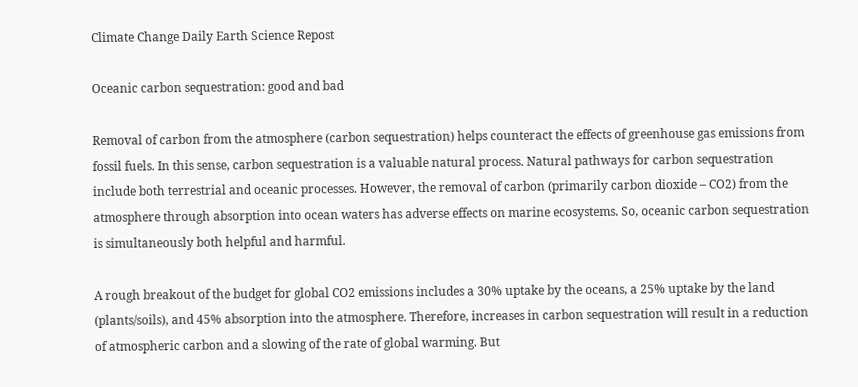Climate Change Daily Earth Science Repost

Oceanic carbon sequestration: good and bad

Removal of carbon from the atmosphere (carbon sequestration) helps counteract the effects of greenhouse gas emissions from fossil fuels. In this sense, carbon sequestration is a valuable natural process. Natural pathways for carbon sequestration include both terrestrial and oceanic processes. However, the removal of carbon (primarily carbon dioxide – CO2) from the atmosphere through absorption into ocean waters has adverse effects on marine ecosystems. So, oceanic carbon sequestration is simultaneously both helpful and harmful.

A rough breakout of the budget for global CO2 emissions includes a 30% uptake by the oceans, a 25% uptake by the land (plants/soils), and 45% absorption into the atmosphere. Therefore, increases in carbon sequestration will result in a reduction of atmospheric carbon and a slowing of the rate of global warming. But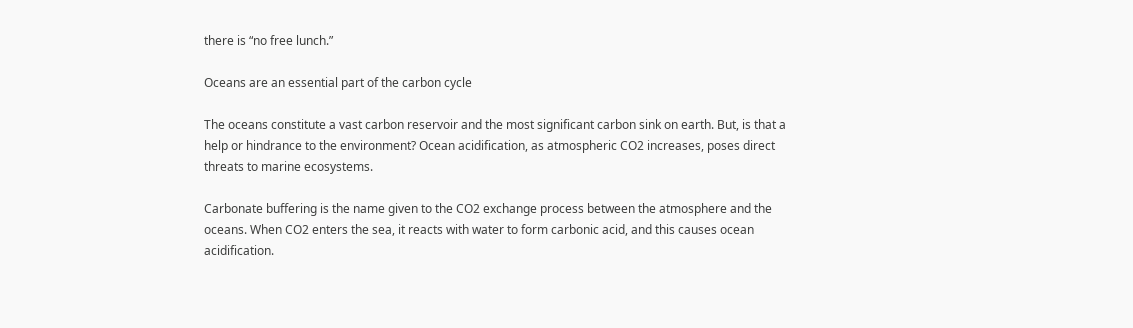there is “no free lunch.”

Oceans are an essential part of the carbon cycle

The oceans constitute a vast carbon reservoir and the most significant carbon sink on earth. But, is that a help or hindrance to the environment? Ocean acidification, as atmospheric CO2 increases, poses direct threats to marine ecosystems.

Carbonate buffering is the name given to the CO2 exchange process between the atmosphere and the oceans. When CO2 enters the sea, it reacts with water to form carbonic acid, and this causes ocean acidification.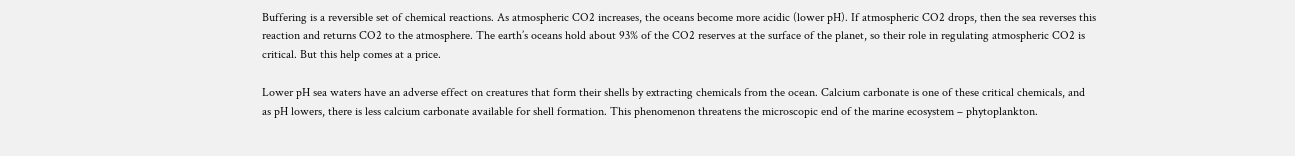Buffering is a reversible set of chemical reactions. As atmospheric CO2 increases, the oceans become more acidic (lower pH). If atmospheric CO2 drops, then the sea reverses this reaction and returns CO2 to the atmosphere. The earth’s oceans hold about 93% of the CO2 reserves at the surface of the planet, so their role in regulating atmospheric CO2 is critical. But this help comes at a price.

Lower pH sea waters have an adverse effect on creatures that form their shells by extracting chemicals from the ocean. Calcium carbonate is one of these critical chemicals, and as pH lowers, there is less calcium carbonate available for shell formation. This phenomenon threatens the microscopic end of the marine ecosystem – phytoplankton.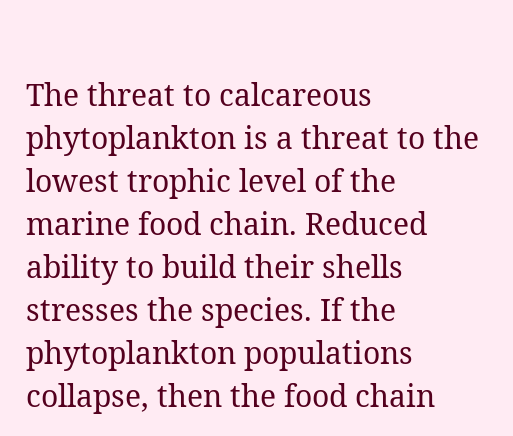The threat to calcareous phytoplankton is a threat to the lowest trophic level of the marine food chain. Reduced ability to build their shells stresses the species. If the phytoplankton populations collapse, then the food chain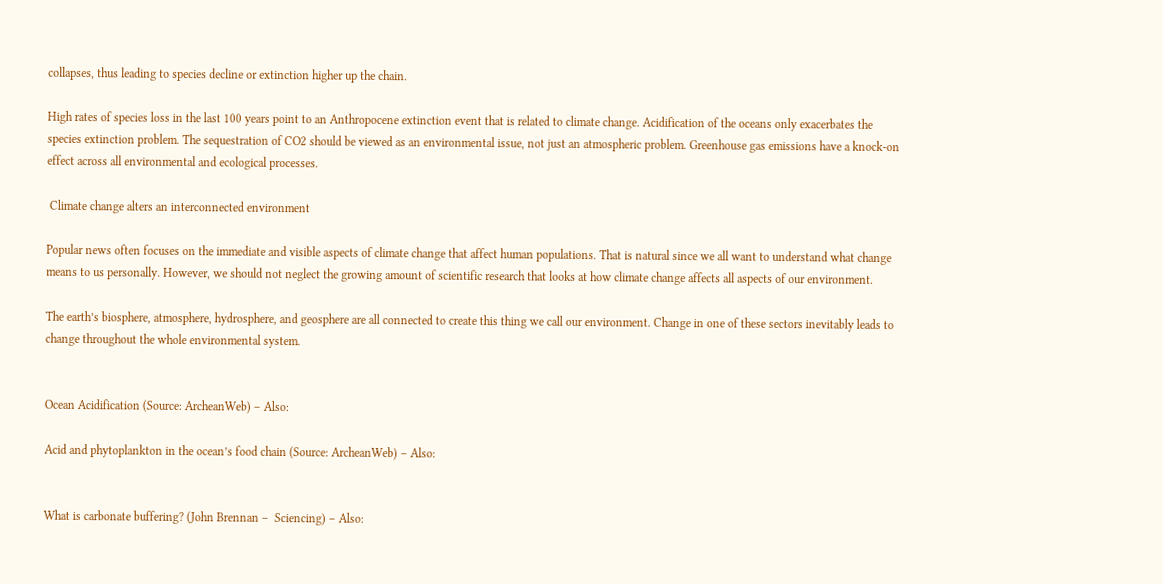collapses, thus leading to species decline or extinction higher up the chain.

High rates of species loss in the last 100 years point to an Anthropocene extinction event that is related to climate change. Acidification of the oceans only exacerbates the species extinction problem. The sequestration of CO2 should be viewed as an environmental issue, not just an atmospheric problem. Greenhouse gas emissions have a knock-on effect across all environmental and ecological processes.

 Climate change alters an interconnected environment

Popular news often focuses on the immediate and visible aspects of climate change that affect human populations. That is natural since we all want to understand what change means to us personally. However, we should not neglect the growing amount of scientific research that looks at how climate change affects all aspects of our environment.

The earth’s biosphere, atmosphere, hydrosphere, and geosphere are all connected to create this thing we call our environment. Change in one of these sectors inevitably leads to change throughout the whole environmental system.


Ocean Acidification (Source: ArcheanWeb) – Also:

Acid and phytoplankton in the ocean’s food chain (Source: ArcheanWeb) – Also:


What is carbonate buffering? (John Brennan –  Sciencing) – Also: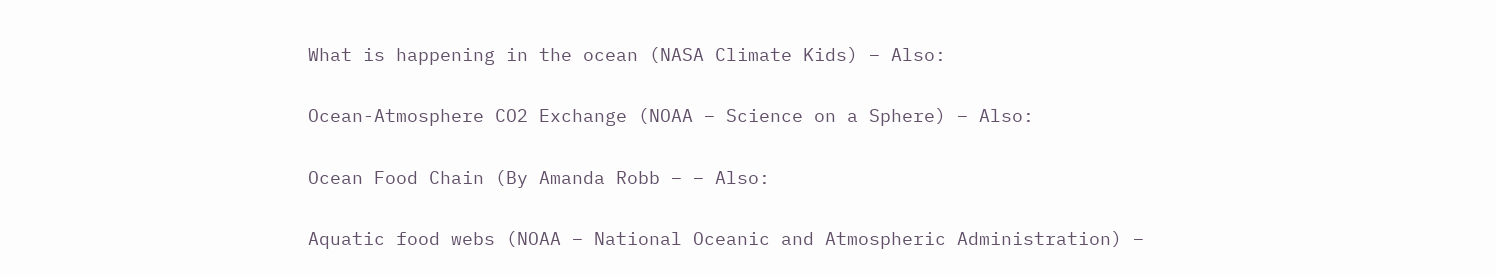What is happening in the ocean (NASA Climate Kids) – Also:

Ocean-Atmosphere CO2 Exchange (NOAA – Science on a Sphere) – Also:

Ocean Food Chain (By Amanda Robb – – Also:

Aquatic food webs (NOAA – National Oceanic and Atmospheric Administration) –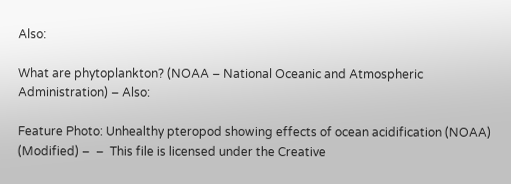Also:

What are phytoplankton? (NOAA – National Oceanic and Atmospheric Administration) – Also:

Feature Photo: Unhealthy pteropod showing effects of ocean acidification (NOAA) (Modified) –  –  This file is licensed under the Creative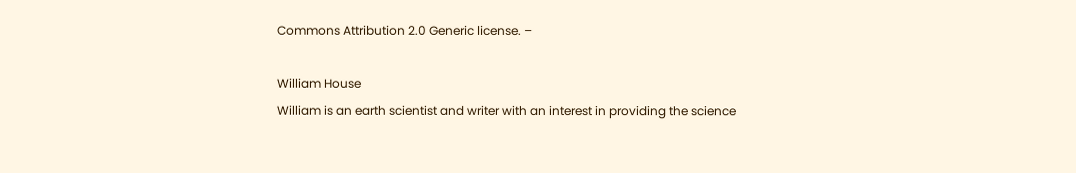Commons Attribution 2.0 Generic license. –

William House
William is an earth scientist and writer with an interest in providing the science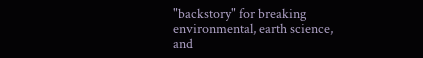"backstory" for breaking environmental, earth science, and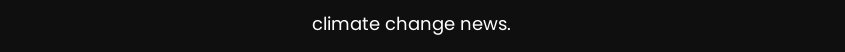climate change news.